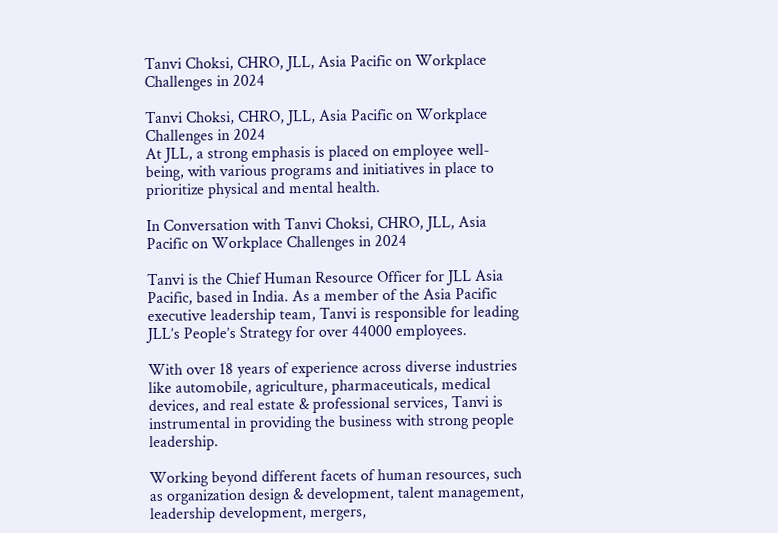Tanvi Choksi, CHRO, JLL, Asia Pacific on Workplace Challenges in 2024

Tanvi Choksi, CHRO, JLL, Asia Pacific on Workplace Challenges in 2024
At JLL, a strong emphasis is placed on employee well-being, with various programs and initiatives in place to prioritize physical and mental health.

In Conversation with Tanvi Choksi, CHRO, JLL, Asia Pacific on Workplace Challenges in 2024

Tanvi is the Chief Human Resource Officer for JLL Asia Pacific, based in India. As a member of the Asia Pacific executive leadership team, Tanvi is responsible for leading JLL’s People’s Strategy for over 44000 employees.

With over 18 years of experience across diverse industries like automobile, agriculture, pharmaceuticals, medical devices, and real estate & professional services, Tanvi is instrumental in providing the business with strong people leadership.

Working beyond different facets of human resources, such as organization design & development, talent management, leadership development, mergers,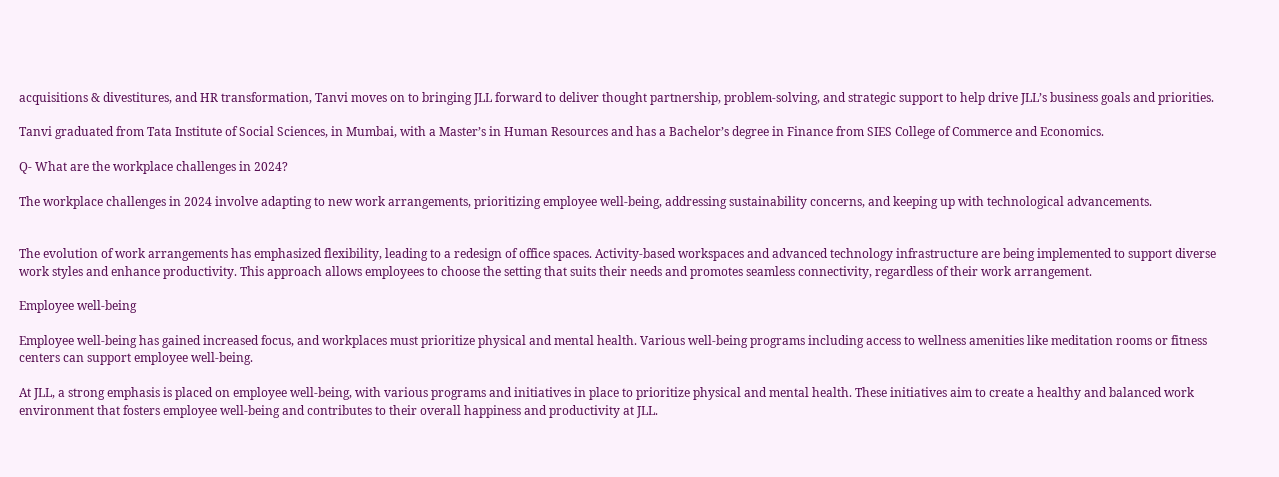acquisitions & divestitures, and HR transformation, Tanvi moves on to bringing JLL forward to deliver thought partnership, problem-solving, and strategic support to help drive JLL’s business goals and priorities.

Tanvi graduated from Tata Institute of Social Sciences, in Mumbai, with a Master’s in Human Resources and has a Bachelor’s degree in Finance from SIES College of Commerce and Economics.

Q- What are the workplace challenges in 2024?

The workplace challenges in 2024 involve adapting to new work arrangements, prioritizing employee well-being, addressing sustainability concerns, and keeping up with technological advancements.


The evolution of work arrangements has emphasized flexibility, leading to a redesign of office spaces. Activity-based workspaces and advanced technology infrastructure are being implemented to support diverse work styles and enhance productivity. This approach allows employees to choose the setting that suits their needs and promotes seamless connectivity, regardless of their work arrangement.

Employee well-being

Employee well-being has gained increased focus, and workplaces must prioritize physical and mental health. Various well-being programs including access to wellness amenities like meditation rooms or fitness centers can support employee well-being.

At JLL, a strong emphasis is placed on employee well-being, with various programs and initiatives in place to prioritize physical and mental health. These initiatives aim to create a healthy and balanced work environment that fosters employee well-being and contributes to their overall happiness and productivity at JLL.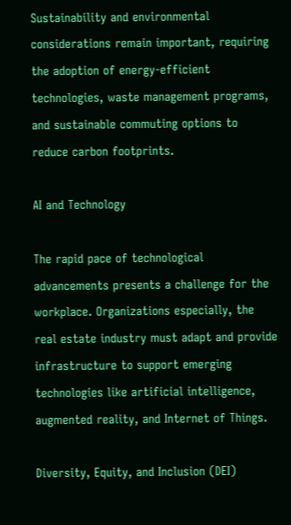Sustainability and environmental considerations remain important, requiring the adoption of energy-efficient technologies, waste management programs, and sustainable commuting options to reduce carbon footprints.

AI and Technology

The rapid pace of technological advancements presents a challenge for the workplace. Organizations especially, the real estate industry must adapt and provide infrastructure to support emerging technologies like artificial intelligence, augmented reality, and Internet of Things.

Diversity, Equity, and Inclusion (DEI)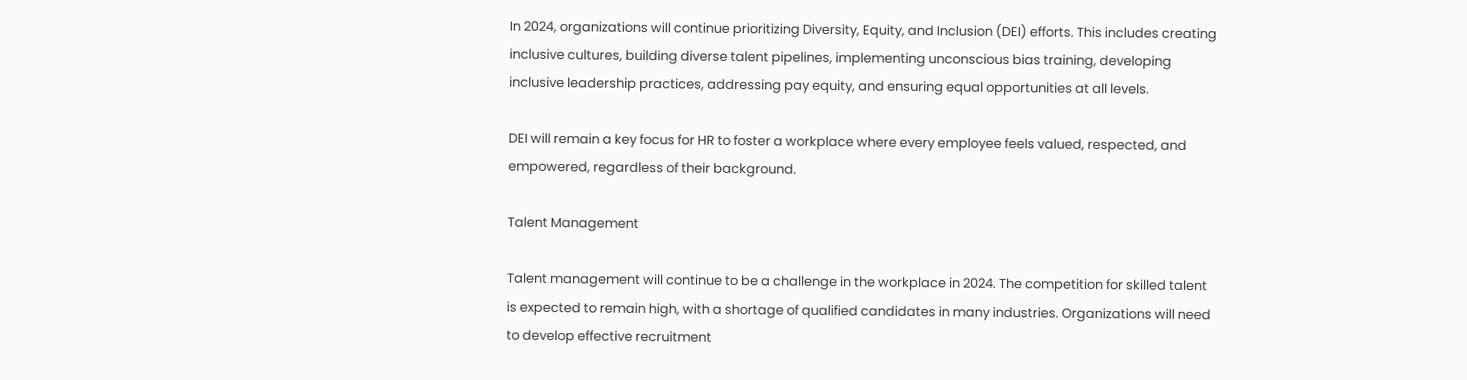In 2024, organizations will continue prioritizing Diversity, Equity, and Inclusion (DEI) efforts. This includes creating inclusive cultures, building diverse talent pipelines, implementing unconscious bias training, developing inclusive leadership practices, addressing pay equity, and ensuring equal opportunities at all levels.

DEI will remain a key focus for HR to foster a workplace where every employee feels valued, respected, and empowered, regardless of their background.

Talent Management

Talent management will continue to be a challenge in the workplace in 2024. The competition for skilled talent is expected to remain high, with a shortage of qualified candidates in many industries. Organizations will need to develop effective recruitment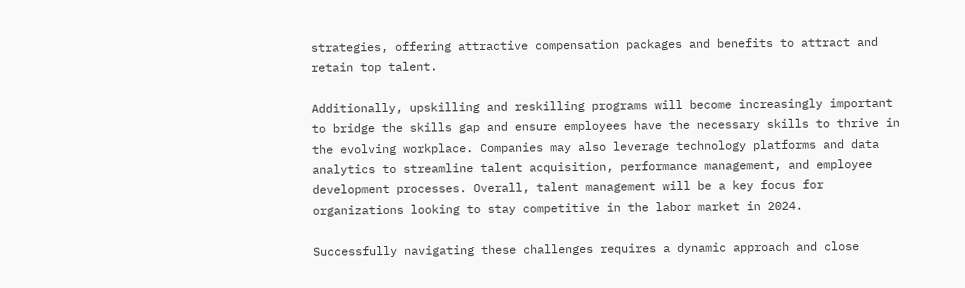strategies, offering attractive compensation packages and benefits to attract and retain top talent.

Additionally, upskilling and reskilling programs will become increasingly important to bridge the skills gap and ensure employees have the necessary skills to thrive in the evolving workplace. Companies may also leverage technology platforms and data analytics to streamline talent acquisition, performance management, and employee development processes. Overall, talent management will be a key focus for organizations looking to stay competitive in the labor market in 2024.

Successfully navigating these challenges requires a dynamic approach and close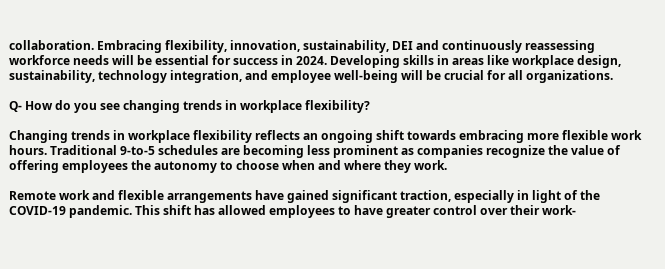collaboration. Embracing flexibility, innovation, sustainability, DEI and continuously reassessing workforce needs will be essential for success in 2024. Developing skills in areas like workplace design, sustainability, technology integration, and employee well-being will be crucial for all organizations.

Q- How do you see changing trends in workplace flexibility?

Changing trends in workplace flexibility reflects an ongoing shift towards embracing more flexible work hours. Traditional 9-to-5 schedules are becoming less prominent as companies recognize the value of offering employees the autonomy to choose when and where they work.

Remote work and flexible arrangements have gained significant traction, especially in light of the COVID-19 pandemic. This shift has allowed employees to have greater control over their work-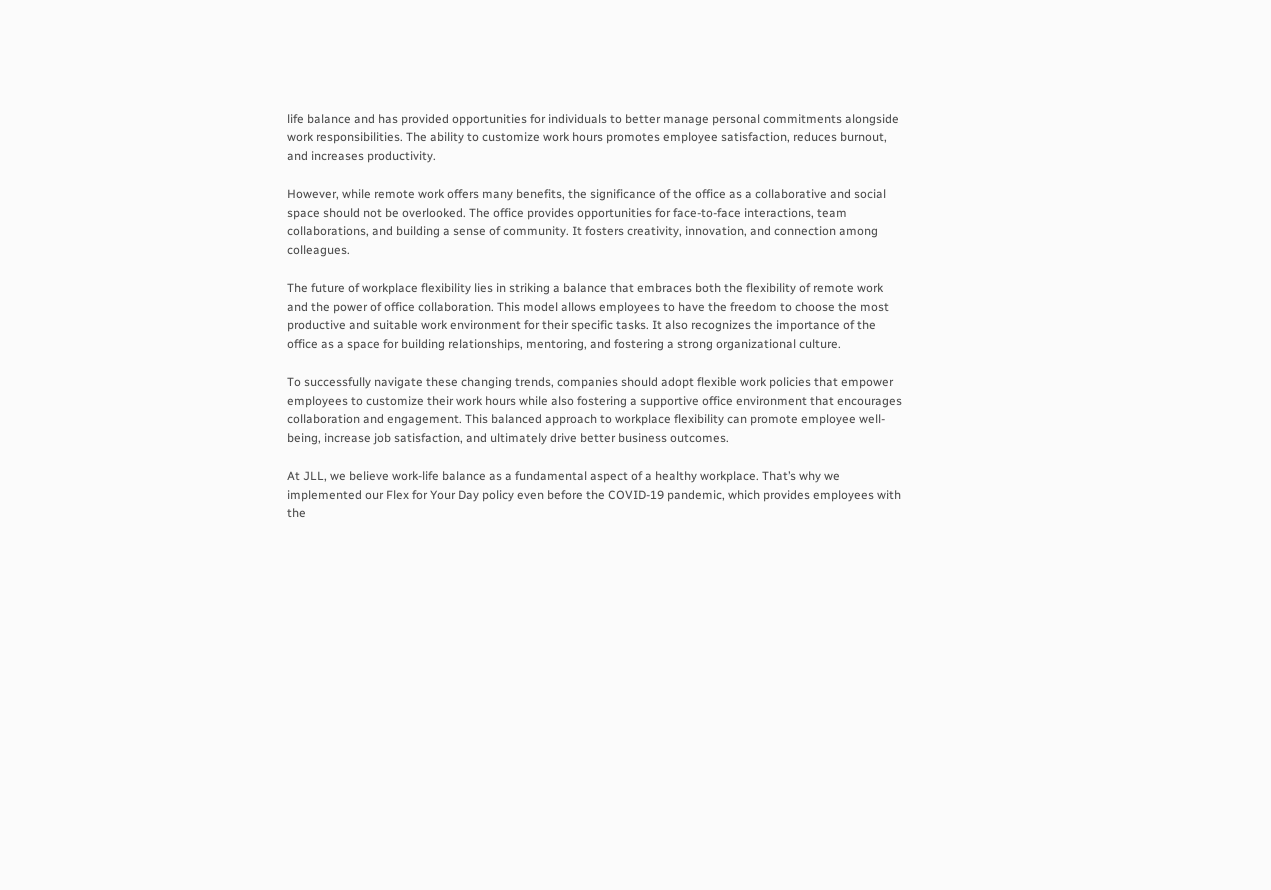life balance and has provided opportunities for individuals to better manage personal commitments alongside work responsibilities. The ability to customize work hours promotes employee satisfaction, reduces burnout, and increases productivity.

However, while remote work offers many benefits, the significance of the office as a collaborative and social space should not be overlooked. The office provides opportunities for face-to-face interactions, team collaborations, and building a sense of community. It fosters creativity, innovation, and connection among colleagues.

The future of workplace flexibility lies in striking a balance that embraces both the flexibility of remote work and the power of office collaboration. This model allows employees to have the freedom to choose the most productive and suitable work environment for their specific tasks. It also recognizes the importance of the office as a space for building relationships, mentoring, and fostering a strong organizational culture.

To successfully navigate these changing trends, companies should adopt flexible work policies that empower employees to customize their work hours while also fostering a supportive office environment that encourages collaboration and engagement. This balanced approach to workplace flexibility can promote employee well-being, increase job satisfaction, and ultimately drive better business outcomes.

At JLL, we believe work-life balance as a fundamental aspect of a healthy workplace. That’s why we implemented our Flex for Your Day policy even before the COVID-19 pandemic, which provides employees with the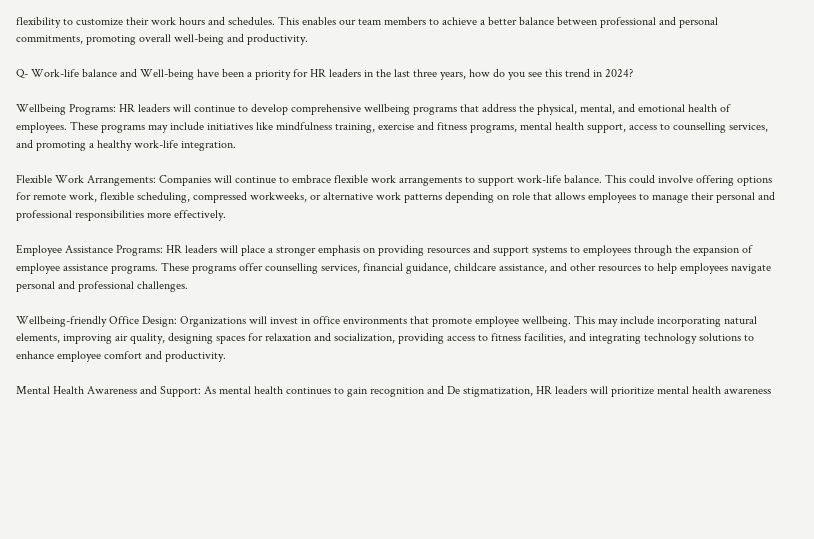flexibility to customize their work hours and schedules. This enables our team members to achieve a better balance between professional and personal commitments, promoting overall well-being and productivity.

Q- Work-life balance and Well-being have been a priority for HR leaders in the last three years, how do you see this trend in 2024?

Wellbeing Programs: HR leaders will continue to develop comprehensive wellbeing programs that address the physical, mental, and emotional health of employees. These programs may include initiatives like mindfulness training, exercise and fitness programs, mental health support, access to counselling services, and promoting a healthy work-life integration.

Flexible Work Arrangements: Companies will continue to embrace flexible work arrangements to support work-life balance. This could involve offering options for remote work, flexible scheduling, compressed workweeks, or alternative work patterns depending on role that allows employees to manage their personal and professional responsibilities more effectively.

Employee Assistance Programs: HR leaders will place a stronger emphasis on providing resources and support systems to employees through the expansion of employee assistance programs. These programs offer counselling services, financial guidance, childcare assistance, and other resources to help employees navigate personal and professional challenges.

Wellbeing-friendly Office Design: Organizations will invest in office environments that promote employee wellbeing. This may include incorporating natural elements, improving air quality, designing spaces for relaxation and socialization, providing access to fitness facilities, and integrating technology solutions to enhance employee comfort and productivity.

Mental Health Awareness and Support: As mental health continues to gain recognition and De stigmatization, HR leaders will prioritize mental health awareness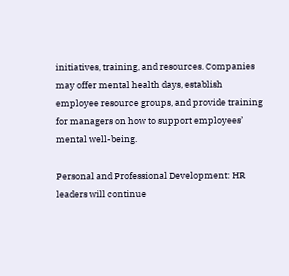initiatives, training, and resources. Companies may offer mental health days, establish employee resource groups, and provide training for managers on how to support employees’ mental well-being.

Personal and Professional Development: HR leaders will continue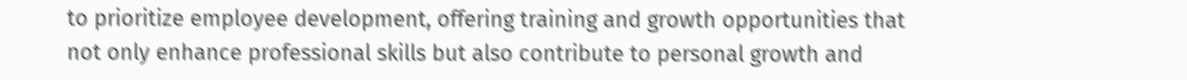to prioritize employee development, offering training and growth opportunities that not only enhance professional skills but also contribute to personal growth and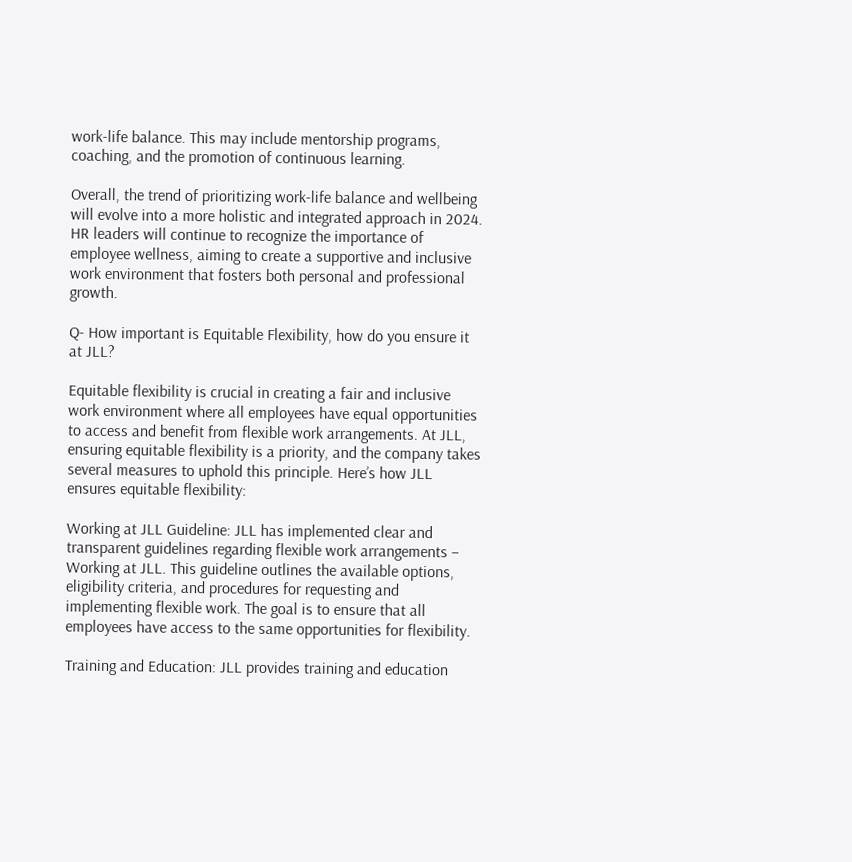work-life balance. This may include mentorship programs, coaching, and the promotion of continuous learning.

Overall, the trend of prioritizing work-life balance and wellbeing will evolve into a more holistic and integrated approach in 2024. HR leaders will continue to recognize the importance of employee wellness, aiming to create a supportive and inclusive work environment that fosters both personal and professional growth.

Q- How important is Equitable Flexibility, how do you ensure it at JLL?

Equitable flexibility is crucial in creating a fair and inclusive work environment where all employees have equal opportunities to access and benefit from flexible work arrangements. At JLL, ensuring equitable flexibility is a priority, and the company takes several measures to uphold this principle. Here’s how JLL ensures equitable flexibility:

Working at JLL Guideline: JLL has implemented clear and transparent guidelines regarding flexible work arrangements – Working at JLL. This guideline outlines the available options, eligibility criteria, and procedures for requesting and implementing flexible work. The goal is to ensure that all employees have access to the same opportunities for flexibility.

Training and Education: JLL provides training and education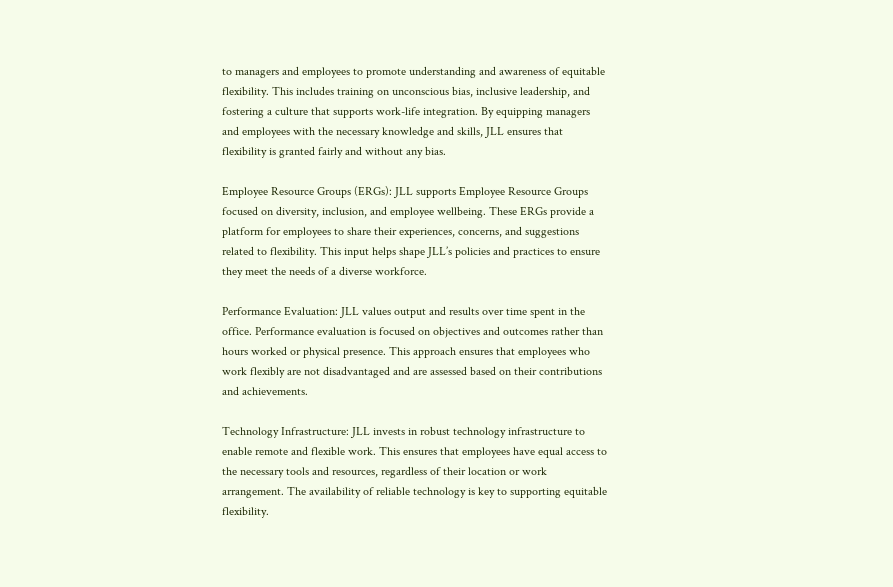to managers and employees to promote understanding and awareness of equitable flexibility. This includes training on unconscious bias, inclusive leadership, and fostering a culture that supports work-life integration. By equipping managers and employees with the necessary knowledge and skills, JLL ensures that flexibility is granted fairly and without any bias.

Employee Resource Groups (ERGs): JLL supports Employee Resource Groups focused on diversity, inclusion, and employee wellbeing. These ERGs provide a platform for employees to share their experiences, concerns, and suggestions related to flexibility. This input helps shape JLL’s policies and practices to ensure they meet the needs of a diverse workforce.

Performance Evaluation: JLL values output and results over time spent in the office. Performance evaluation is focused on objectives and outcomes rather than hours worked or physical presence. This approach ensures that employees who work flexibly are not disadvantaged and are assessed based on their contributions and achievements.

Technology Infrastructure: JLL invests in robust technology infrastructure to enable remote and flexible work. This ensures that employees have equal access to the necessary tools and resources, regardless of their location or work arrangement. The availability of reliable technology is key to supporting equitable flexibility.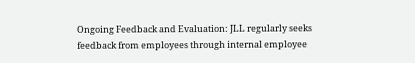Ongoing Feedback and Evaluation: JLL regularly seeks feedback from employees through internal employee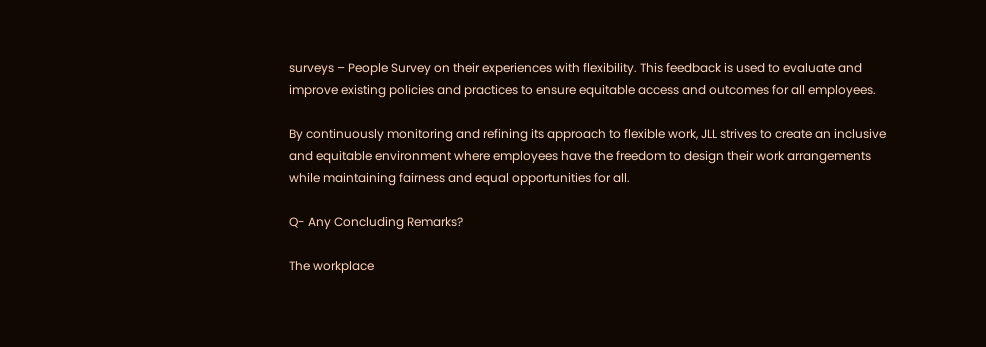surveys – People Survey on their experiences with flexibility. This feedback is used to evaluate and improve existing policies and practices to ensure equitable access and outcomes for all employees.

By continuously monitoring and refining its approach to flexible work, JLL strives to create an inclusive and equitable environment where employees have the freedom to design their work arrangements while maintaining fairness and equal opportunities for all.

Q- Any Concluding Remarks?

The workplace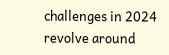challenges in 2024 revolve around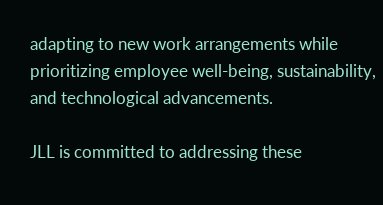adapting to new work arrangements while prioritizing employee well-being, sustainability, and technological advancements.

JLL is committed to addressing these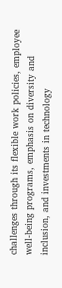challenges through its flexible work policies, employee well-being programs, emphasis on diversity and inclusion, and investments in technology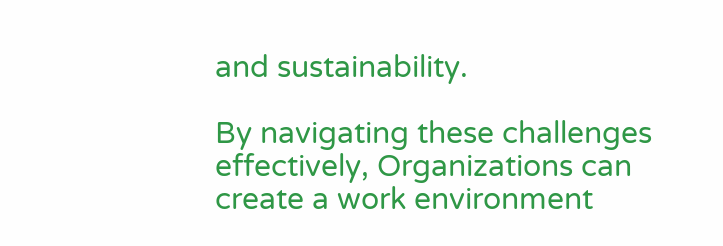and sustainability.

By navigating these challenges effectively, Organizations can create a work environment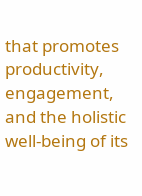that promotes productivity, engagement, and the holistic well-being of its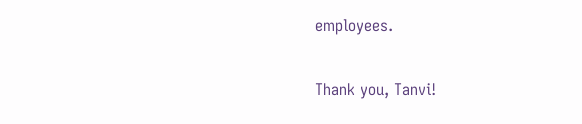employees.

Thank you, Tanvi!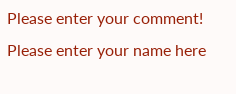Please enter your comment!
Please enter your name here